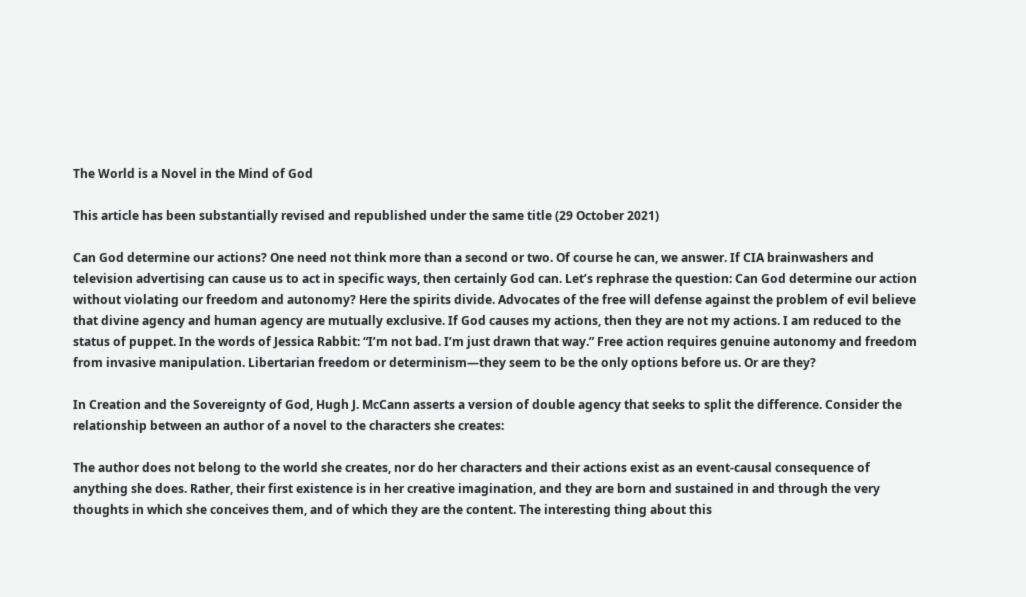The World is a Novel in the Mind of God

This article has been substantially revised and republished under the same title (29 October 2021)

Can God determine our actions? One need not think more than a second or two. Of course he can, we answer. If CIA brainwashers and television advertising can cause us to act in specific ways, then certainly God can. Let’s rephrase the question: Can God determine our action without violating our freedom and autonomy? Here the spirits divide. Advocates of the free will defense against the problem of evil believe that divine agency and human agency are mutually exclusive. If God causes my actions, then they are not my actions. I am reduced to the status of puppet. In the words of Jessica Rabbit: “I’m not bad. I’m just drawn that way.” Free action requires genuine autonomy and freedom from invasive manipulation. Libertarian freedom or determinism—they seem to be the only options before us. Or are they?

In Creation and the Sovereignty of God, Hugh J. McCann asserts a version of double agency that seeks to split the difference. Consider the relationship between an author of a novel to the characters she creates:

The author does not belong to the world she creates, nor do her characters and their actions exist as an event-causal consequence of anything she does. Rather, their first existence is in her creative imagination, and they are born and sustained in and through the very thoughts in which she conceives them, and of which they are the content. The interesting thing about this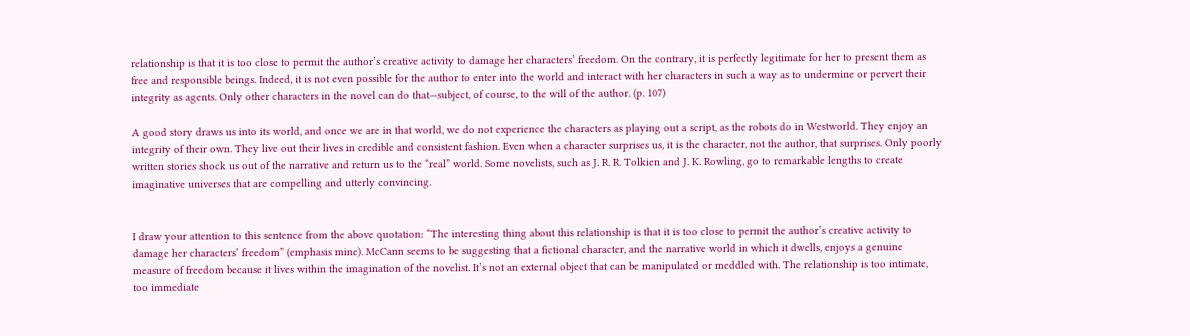relationship is that it is too close to permit the author’s creative activity to damage her characters’ freedom. On the contrary, it is perfectly legitimate for her to present them as free and responsible beings. Indeed, it is not even possible for the author to enter into the world and interact with her characters in such a way as to undermine or pervert their integrity as agents. Only other characters in the novel can do that—subject, of course, to the will of the author. (p. 107)

A good story draws us into its world, and once we are in that world, we do not experience the characters as playing out a script, as the robots do in Westworld. They enjoy an integrity of their own. They live out their lives in credible and consistent fashion. Even when a character surprises us, it is the character, not the author, that surprises. Only poorly written stories shock us out of the narrative and return us to the “real” world. Some novelists, such as J. R. R. Tolkien and J. K. Rowling, go to remarkable lengths to create imaginative universes that are compelling and utterly convincing.


I draw your attention to this sentence from the above quotation: “The interesting thing about this relationship is that it is too close to permit the author’s creative activity to damage her characters’ freedom” (emphasis mine). McCann seems to be suggesting that a fictional character, and the narrative world in which it dwells, enjoys a genuine measure of freedom because it lives within the imagination of the novelist. It’s not an external object that can be manipulated or meddled with. The relationship is too intimate, too immediate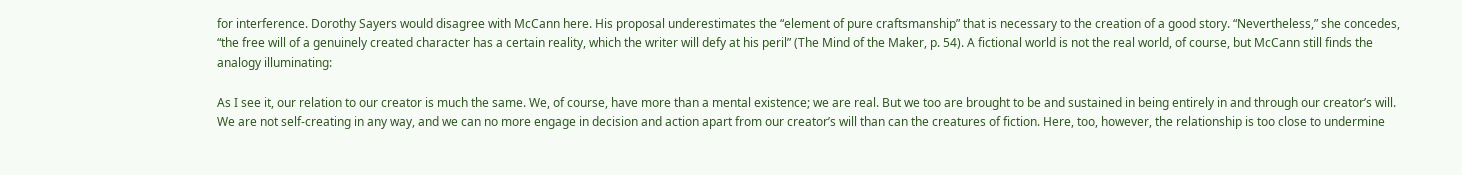for interference. Dorothy Sayers would disagree with McCann here. His proposal underestimates the “element of pure craftsmanship” that is necessary to the creation of a good story. “Nevertheless,” she concedes, “the free will of a genuinely created character has a certain reality, which the writer will defy at his peril” (The Mind of the Maker, p. 54). A fictional world is not the real world, of course, but McCann still finds the analogy illuminating:

As I see it, our relation to our creator is much the same. We, of course, have more than a mental existence; we are real. But we too are brought to be and sustained in being entirely in and through our creator’s will. We are not self-creating in any way, and we can no more engage in decision and action apart from our creator’s will than can the creatures of fiction. Here, too, however, the relationship is too close to undermine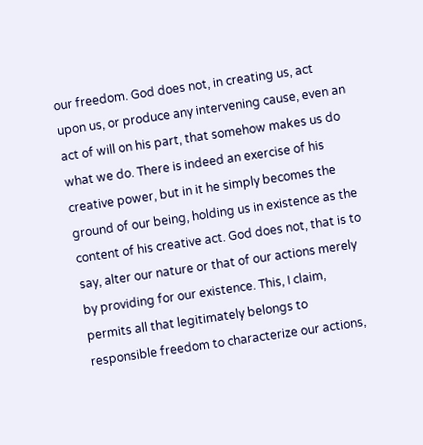our freedom. God does not, in creating us, act upon us, or produce any intervening cause, even an act of will on his part, that somehow makes us do what we do. There is indeed an exercise of his creative power, but in it he simply becomes the ground of our being, holding us in existence as the content of his creative act. God does not, that is to say, alter our nature or that of our actions merely by providing for our existence. This, I claim, permits all that legitimately belongs to responsible freedom to characterize our actions,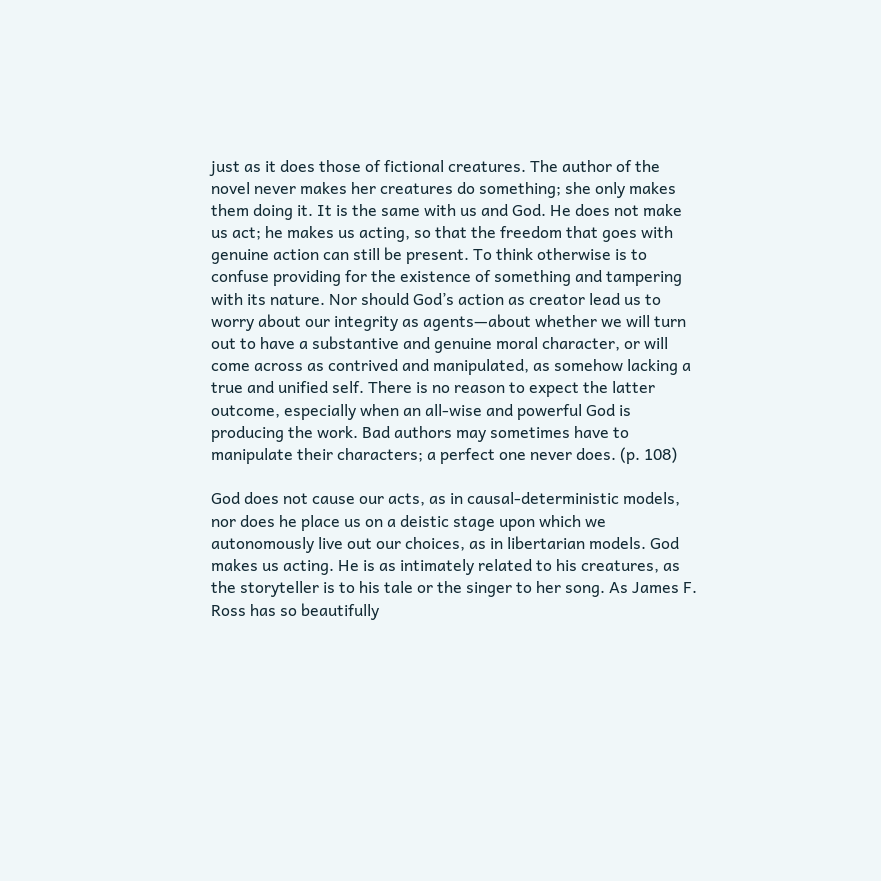just as it does those of fictional creatures. The author of the novel never makes her creatures do something; she only makes them doing it. It is the same with us and God. He does not make us act; he makes us acting, so that the freedom that goes with genuine action can still be present. To think otherwise is to confuse providing for the existence of something and tampering with its nature. Nor should God’s action as creator lead us to worry about our integrity as agents—about whether we will turn out to have a substantive and genuine moral character, or will come across as contrived and manipulated, as somehow lacking a true and unified self. There is no reason to expect the latter outcome, especially when an all-wise and powerful God is producing the work. Bad authors may sometimes have to manipulate their characters; a perfect one never does. (p. 108)

God does not cause our acts, as in causal-deterministic models, nor does he place us on a deistic stage upon which we autonomously live out our choices, as in libertarian models. God makes us acting. He is as intimately related to his creatures, as the storyteller is to his tale or the singer to her song. As James F. Ross has so beautifully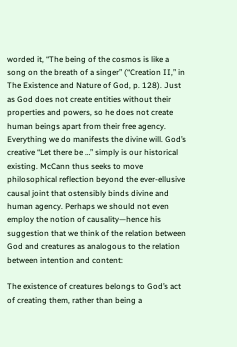worded it, “The being of the cosmos is like a song on the breath of a singer” (“Creation II,” in The Existence and Nature of God, p. 128). Just as God does not create entities without their properties and powers, so he does not create human beings apart from their free agency. Everything we do manifests the divine will. God’s creative “Let there be …” simply is our historical existing. McCann thus seeks to move philosophical reflection beyond the ever-ellusive causal joint that ostensibly binds divine and human agency. Perhaps we should not even employ the notion of causality—hence his suggestion that we think of the relation between God and creatures as analogous to the relation between intention and content:

The existence of creatures belongs to God’s act of creating them, rather than being a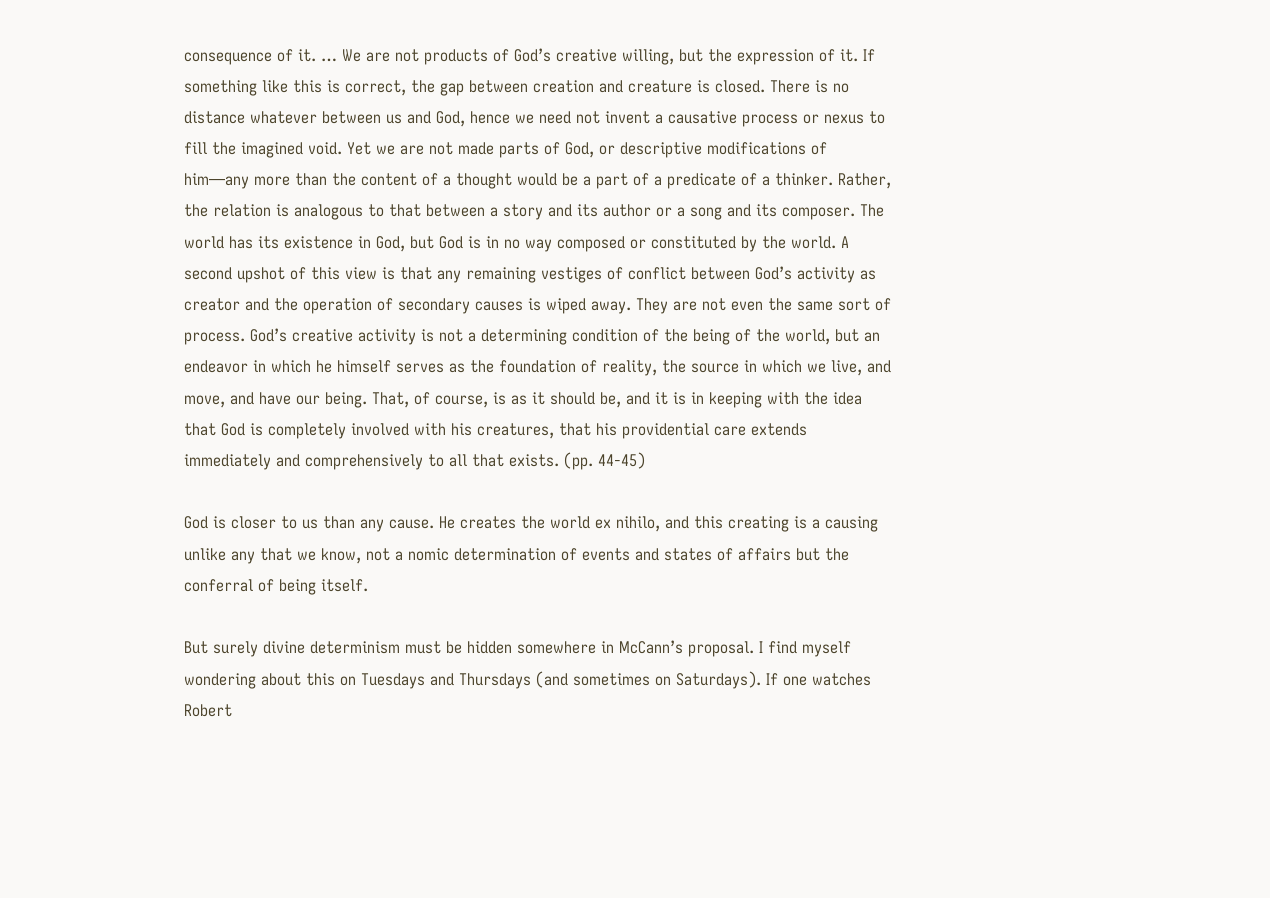consequence of it. … We are not products of God’s creative willing, but the expression of it. If something like this is correct, the gap between creation and creature is closed. There is no distance whatever between us and God, hence we need not invent a causative process or nexus to fill the imagined void. Yet we are not made parts of God, or descriptive modifications of him—any more than the content of a thought would be a part of a predicate of a thinker. Rather, the relation is analogous to that between a story and its author or a song and its composer. The world has its existence in God, but God is in no way composed or constituted by the world. A second upshot of this view is that any remaining vestiges of conflict between God’s activity as creator and the operation of secondary causes is wiped away. They are not even the same sort of process. God’s creative activity is not a determining condition of the being of the world, but an endeavor in which he himself serves as the foundation of reality, the source in which we live, and move, and have our being. That, of course, is as it should be, and it is in keeping with the idea that God is completely involved with his creatures, that his providential care extends immediately and comprehensively to all that exists. (pp. 44-45)

God is closer to us than any cause. He creates the world ex nihilo, and this creating is a causing unlike any that we know, not a nomic determination of events and states of affairs but the conferral of being itself.

But surely divine determinism must be hidden somewhere in McCann’s proposal. I find myself wondering about this on Tuesdays and Thursdays (and sometimes on Saturdays). If one watches Robert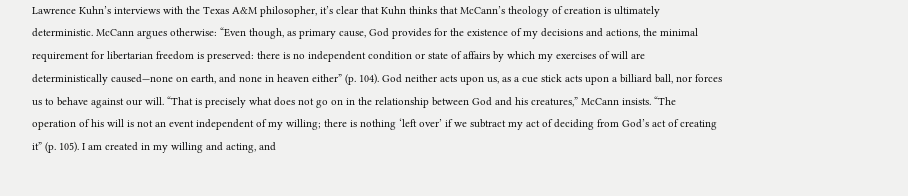Lawrence Kuhn’s interviews with the Texas A&M philosopher, it’s clear that Kuhn thinks that McCann’s theology of creation is ultimately deterministic. McCann argues otherwise: “Even though, as primary cause, God provides for the existence of my decisions and actions, the minimal requirement for libertarian freedom is preserved: there is no independent condition or state of affairs by which my exercises of will are deterministically caused—none on earth, and none in heaven either” (p. 104). God neither acts upon us, as a cue stick acts upon a billiard ball, nor forces us to behave against our will. “That is precisely what does not go on in the relationship between God and his creatures,” McCann insists. “The operation of his will is not an event independent of my willing; there is nothing ‘left over’ if we subtract my act of deciding from God’s act of creating it” (p. 105). I am created in my willing and acting, and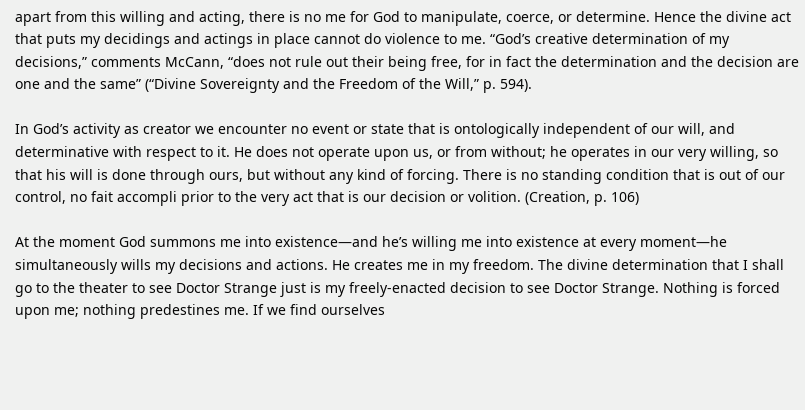apart from this willing and acting, there is no me for God to manipulate, coerce, or determine. Hence the divine act that puts my decidings and actings in place cannot do violence to me. “God’s creative determination of my decisions,” comments McCann, “does not rule out their being free, for in fact the determination and the decision are one and the same” (“Divine Sovereignty and the Freedom of the Will,” p. 594).

In God’s activity as creator we encounter no event or state that is ontologically independent of our will, and determinative with respect to it. He does not operate upon us, or from without; he operates in our very willing, so that his will is done through ours, but without any kind of forcing. There is no standing condition that is out of our control, no fait accompli prior to the very act that is our decision or volition. (Creation, p. 106)

At the moment God summons me into existence—and he’s willing me into existence at every moment—he simultaneously wills my decisions and actions. He creates me in my freedom. The divine determination that I shall go to the theater to see Doctor Strange just is my freely-enacted decision to see Doctor Strange. Nothing is forced upon me; nothing predestines me. If we find ourselves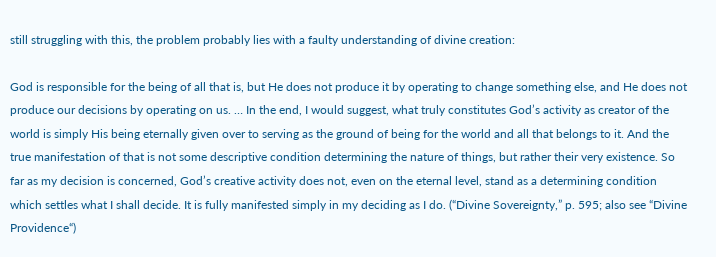still struggling with this, the problem probably lies with a faulty understanding of divine creation:

God is responsible for the being of all that is, but He does not produce it by operating to change something else, and He does not produce our decisions by operating on us. … In the end, I would suggest, what truly constitutes God’s activity as creator of the world is simply His being eternally given over to serving as the ground of being for the world and all that belongs to it. And the true manifestation of that is not some descriptive condition determining the nature of things, but rather their very existence. So far as my decision is concerned, God’s creative activity does not, even on the eternal level, stand as a determining condition which settles what I shall decide. It is fully manifested simply in my deciding as I do. (“Divine Sovereignty,” p. 595; also see “Divine Providence“)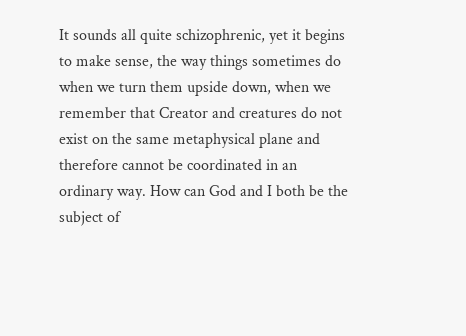It sounds all quite schizophrenic, yet it begins to make sense, the way things sometimes do when we turn them upside down, when we remember that Creator and creatures do not exist on the same metaphysical plane and therefore cannot be coordinated in an ordinary way. How can God and I both be the subject of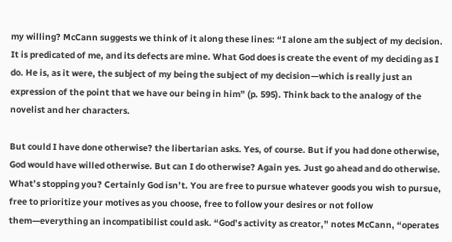my willing? McCann suggests we think of it along these lines: “I alone am the subject of my decision. It is predicated of me, and its defects are mine. What God does is create the event of my deciding as I do. He is, as it were, the subject of my being the subject of my decision—which is really just an expression of the point that we have our being in him” (p. 595). Think back to the analogy of the novelist and her characters.

But could I have done otherwise? the libertarian asks. Yes, of course. But if you had done otherwise, God would have willed otherwise. But can I do otherwise? Again yes. Just go ahead and do otherwise. What’s stopping you? Certainly God isn’t. You are free to pursue whatever goods you wish to pursue, free to prioritize your motives as you choose, free to follow your desires or not follow them—everything an incompatibilist could ask. “God’s activity as creator,” notes McCann, “operates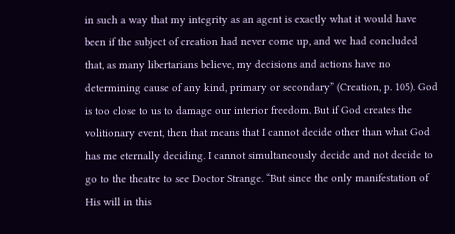in such a way that my integrity as an agent is exactly what it would have been if the subject of creation had never come up, and we had concluded that, as many libertarians believe, my decisions and actions have no determining cause of any kind, primary or secondary” (Creation, p. 105). God is too close to us to damage our interior freedom. But if God creates the volitionary event, then that means that I cannot decide other than what God has me eternally deciding. I cannot simultaneously decide and not decide to go to the theatre to see Doctor Strange. “But since the only manifestation of His will in this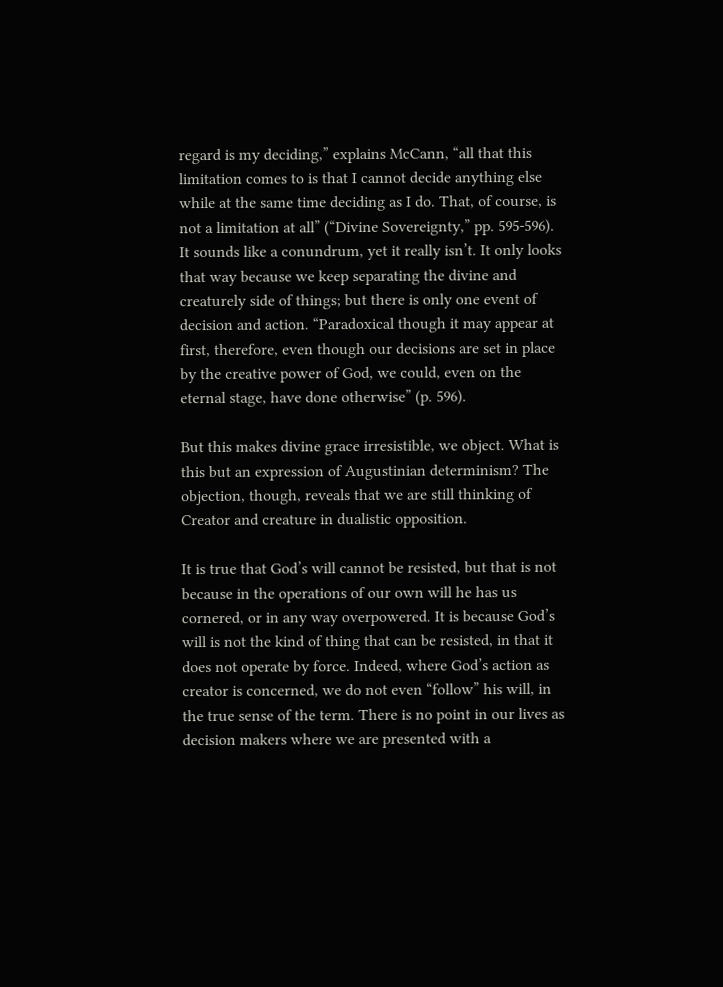regard is my deciding,” explains McCann, “all that this limitation comes to is that I cannot decide anything else while at the same time deciding as I do. That, of course, is not a limitation at all” (“Divine Sovereignty,” pp. 595-596). It sounds like a conundrum, yet it really isn’t. It only looks that way because we keep separating the divine and creaturely side of things; but there is only one event of decision and action. “Paradoxical though it may appear at first, therefore, even though our decisions are set in place by the creative power of God, we could, even on the eternal stage, have done otherwise” (p. 596).

But this makes divine grace irresistible, we object. What is this but an expression of Augustinian determinism? The objection, though, reveals that we are still thinking of Creator and creature in dualistic opposition.

It is true that God’s will cannot be resisted, but that is not because in the operations of our own will he has us cornered, or in any way overpowered. It is because God’s will is not the kind of thing that can be resisted, in that it does not operate by force. Indeed, where God’s action as creator is concerned, we do not even “follow” his will, in the true sense of the term. There is no point in our lives as decision makers where we are presented with a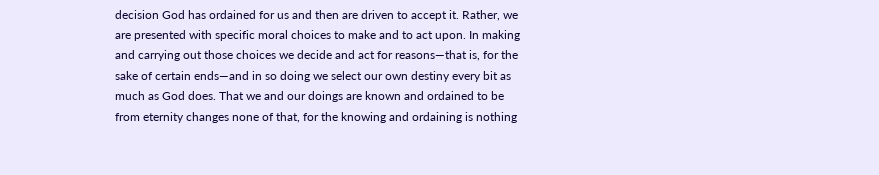decision God has ordained for us and then are driven to accept it. Rather, we are presented with specific moral choices to make and to act upon. In making and carrying out those choices we decide and act for reasons—that is, for the sake of certain ends—and in so doing we select our own destiny every bit as much as God does. That we and our doings are known and ordained to be from eternity changes none of that, for the knowing and ordaining is nothing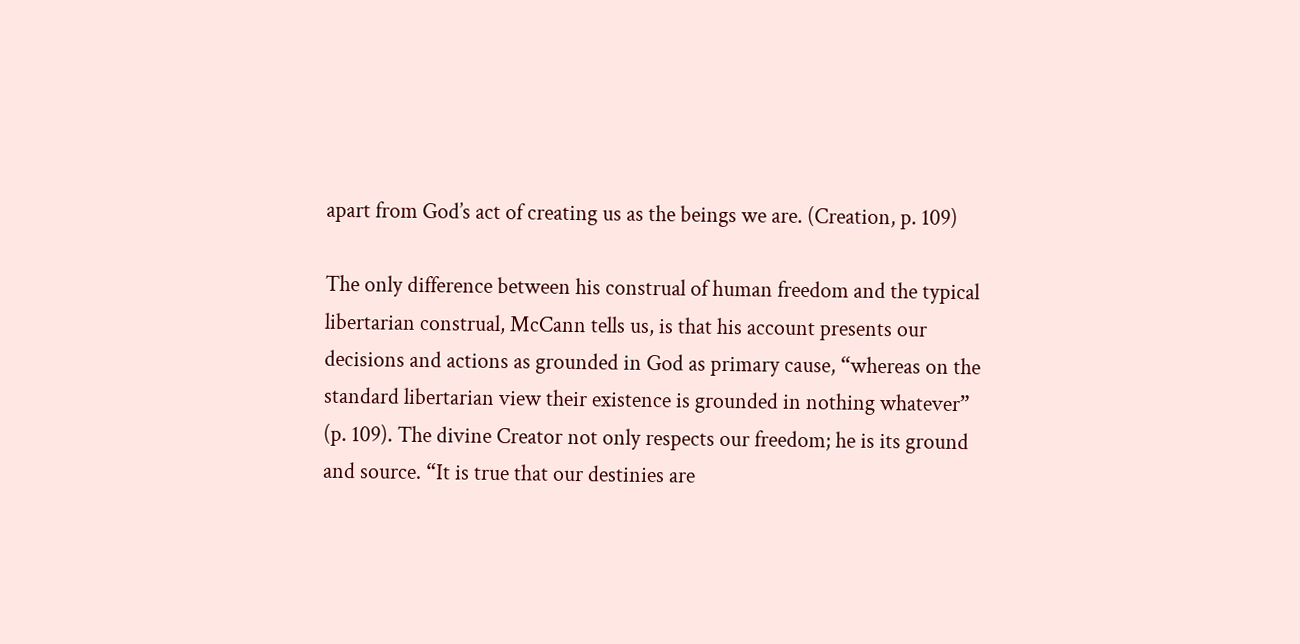apart from God’s act of creating us as the beings we are. (Creation, p. 109)

The only difference between his construal of human freedom and the typical libertarian construal, McCann tells us, is that his account presents our decisions and actions as grounded in God as primary cause, “whereas on the standard libertarian view their existence is grounded in nothing whatever” (p. 109). The divine Creator not only respects our freedom; he is its ground and source. “It is true that our destinies are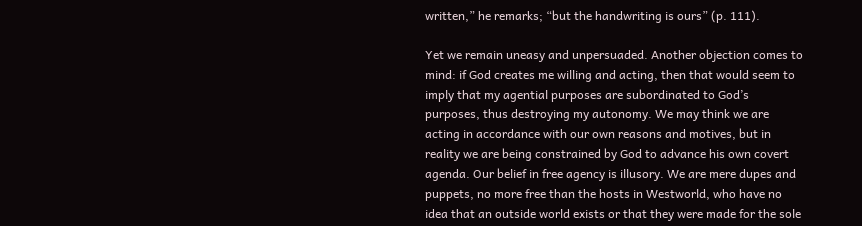written,” he remarks; “but the handwriting is ours” (p. 111).

Yet we remain uneasy and unpersuaded. Another objection comes to mind: if God creates me willing and acting, then that would seem to imply that my agential purposes are subordinated to God’s purposes, thus destroying my autonomy. We may think we are acting in accordance with our own reasons and motives, but in reality we are being constrained by God to advance his own covert agenda. Our belief in free agency is illusory. We are mere dupes and puppets, no more free than the hosts in Westworld, who have no idea that an outside world exists or that they were made for the sole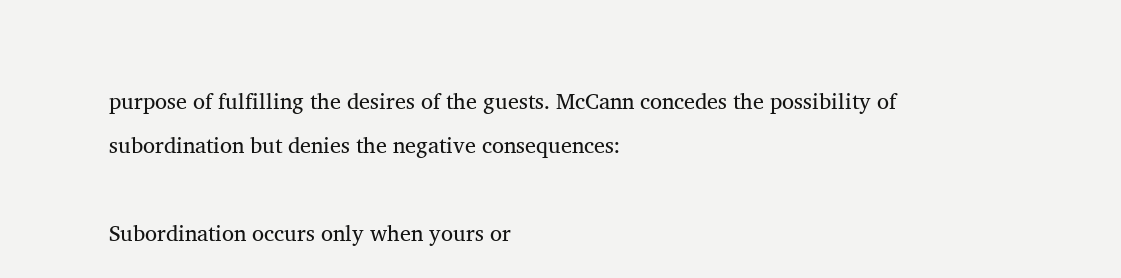purpose of fulfilling the desires of the guests. McCann concedes the possibility of subordination but denies the negative consequences:

Subordination occurs only when yours or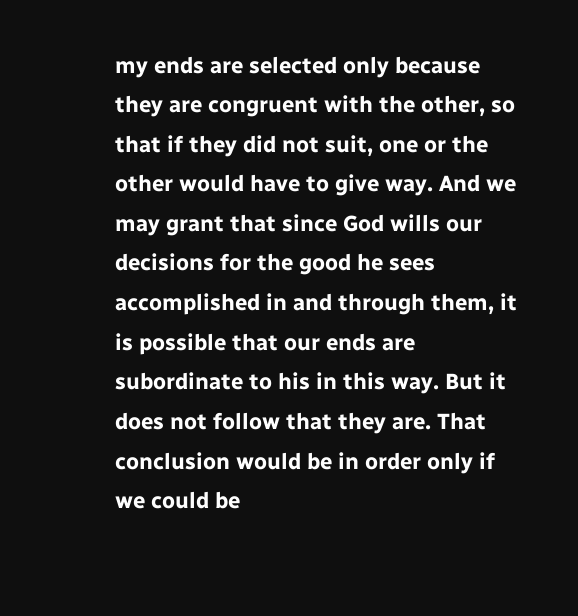my ends are selected only because they are congruent with the other, so that if they did not suit, one or the other would have to give way. And we may grant that since God wills our decisions for the good he sees accomplished in and through them, it is possible that our ends are subordinate to his in this way. But it does not follow that they are. That conclusion would be in order only if we could be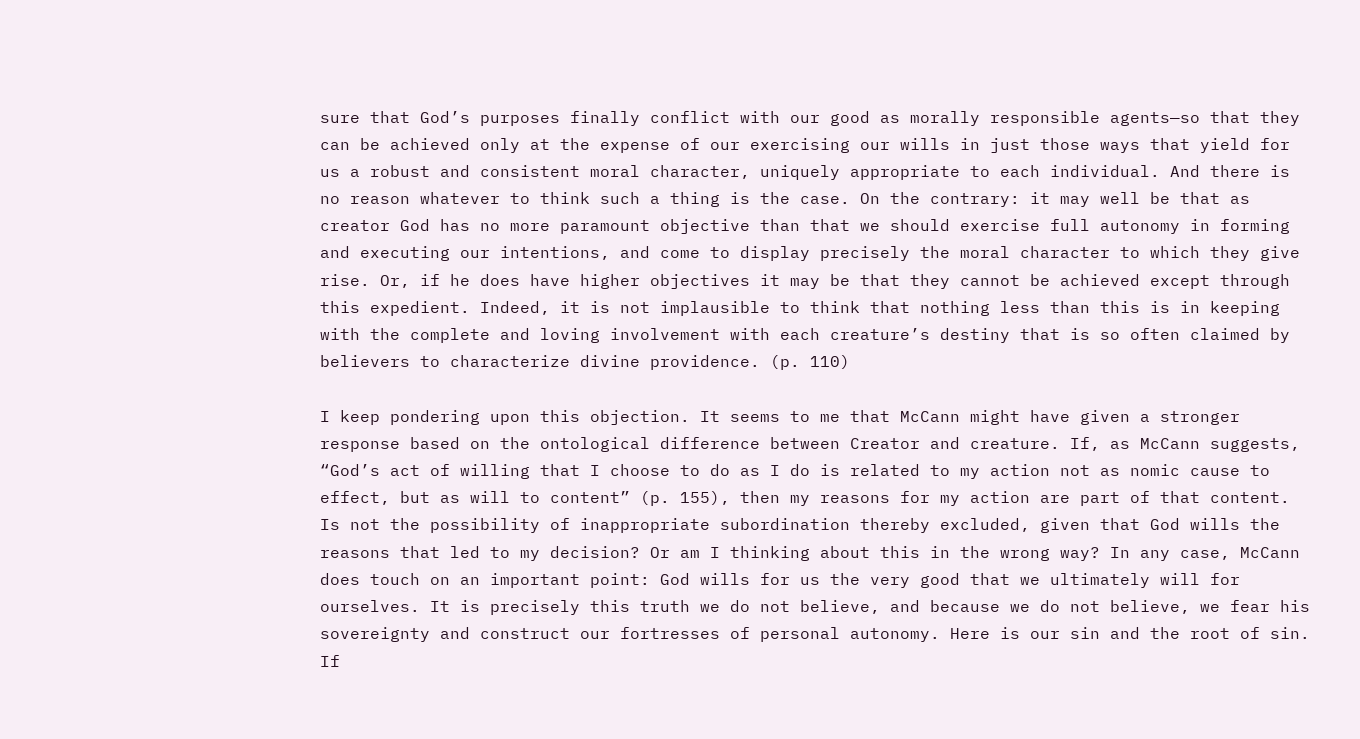sure that God’s purposes finally conflict with our good as morally responsible agents—so that they can be achieved only at the expense of our exercising our wills in just those ways that yield for us a robust and consistent moral character, uniquely appropriate to each individual. And there is no reason whatever to think such a thing is the case. On the contrary: it may well be that as creator God has no more paramount objective than that we should exercise full autonomy in forming and executing our intentions, and come to display precisely the moral character to which they give rise. Or, if he does have higher objectives it may be that they cannot be achieved except through this expedient. Indeed, it is not implausible to think that nothing less than this is in keeping with the complete and loving involvement with each creature’s destiny that is so often claimed by believers to characterize divine providence. (p. 110)

I keep pondering upon this objection. It seems to me that McCann might have given a stronger response based on the ontological difference between Creator and creature. If, as McCann suggests, “God’s act of willing that I choose to do as I do is related to my action not as nomic cause to effect, but as will to content” (p. 155), then my reasons for my action are part of that content. Is not the possibility of inappropriate subordination thereby excluded, given that God wills the reasons that led to my decision? Or am I thinking about this in the wrong way? In any case, McCann does touch on an important point: God wills for us the very good that we ultimately will for ourselves. It is precisely this truth we do not believe, and because we do not believe, we fear his sovereignty and construct our fortresses of personal autonomy. Here is our sin and the root of sin. If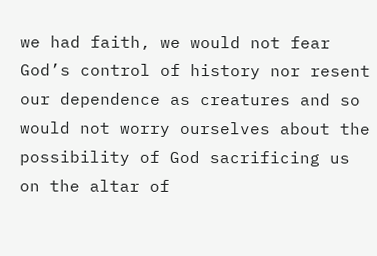we had faith, we would not fear God’s control of history nor resent our dependence as creatures and so would not worry ourselves about the possibility of God sacrificing us on the altar of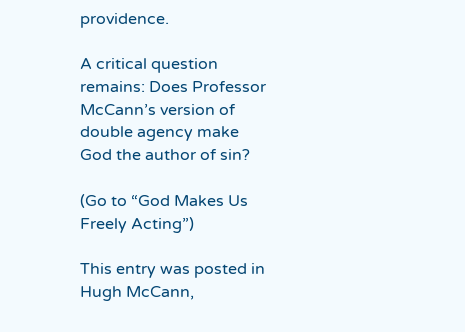providence.

A critical question remains: Does Professor McCann’s version of double agency make God the author of sin?

(Go to “God Makes Us Freely Acting”)

This entry was posted in Hugh McCann,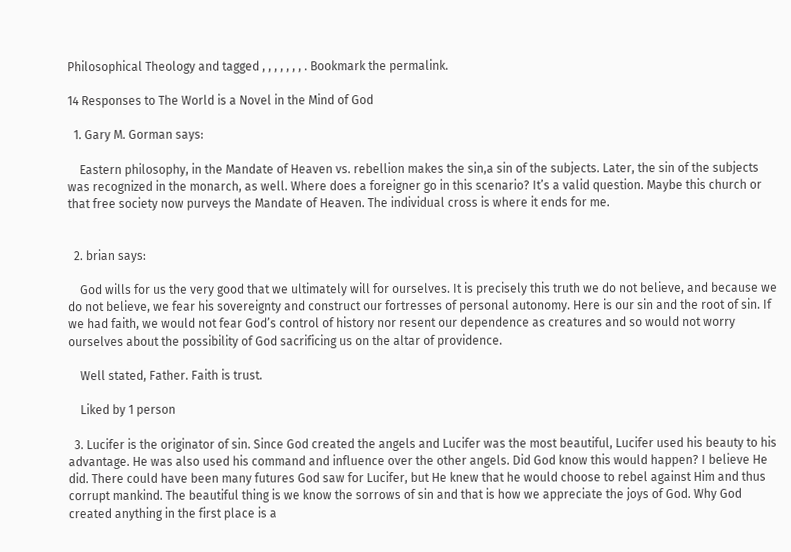Philosophical Theology and tagged , , , , , , , . Bookmark the permalink.

14 Responses to The World is a Novel in the Mind of God

  1. Gary M. Gorman says:

    Eastern philosophy, in the Mandate of Heaven vs. rebellion makes the sin,a sin of the subjects. Later, the sin of the subjects was recognized in the monarch, as well. Where does a foreigner go in this scenario? It’s a valid question. Maybe this church or that free society now purveys the Mandate of Heaven. The individual cross is where it ends for me.


  2. brian says:

    God wills for us the very good that we ultimately will for ourselves. It is precisely this truth we do not believe, and because we do not believe, we fear his sovereignty and construct our fortresses of personal autonomy. Here is our sin and the root of sin. If we had faith, we would not fear God’s control of history nor resent our dependence as creatures and so would not worry ourselves about the possibility of God sacrificing us on the altar of providence.

    Well stated, Father. Faith is trust.

    Liked by 1 person

  3. Lucifer is the originator of sin. Since God created the angels and Lucifer was the most beautiful, Lucifer used his beauty to his advantage. He was also used his command and influence over the other angels. Did God know this would happen? I believe He did. There could have been many futures God saw for Lucifer, but He knew that he would choose to rebel against Him and thus corrupt mankind. The beautiful thing is we know the sorrows of sin and that is how we appreciate the joys of God. Why God created anything in the first place is a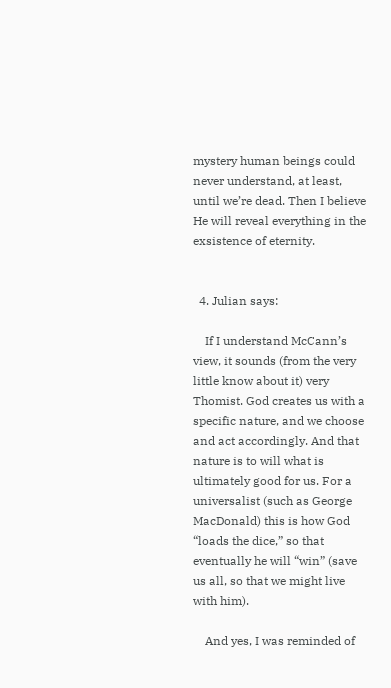mystery human beings could never understand, at least, until we’re dead. Then I believe He will reveal everything in the exsistence of eternity.


  4. Julian says:

    If I understand McCann’s view, it sounds (from the very little know about it) very Thomist. God creates us with a specific nature, and we choose and act accordingly. And that nature is to will what is ultimately good for us. For a universalist (such as George MacDonald) this is how God “loads the dice,” so that eventually he will “win” (save us all, so that we might live with him).

    And yes, I was reminded of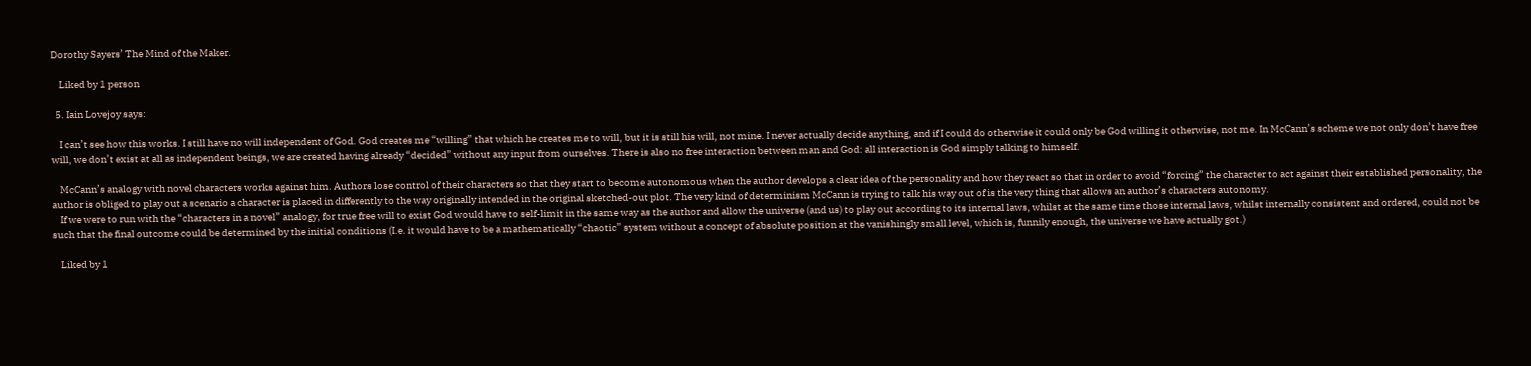Dorothy Sayers’ The Mind of the Maker.

    Liked by 1 person

  5. Iain Lovejoy says:

    I can’t see how this works. I still have no will independent of God. God creates me “willing” that which he creates me to will, but it is still his will, not mine. I never actually decide anything, and if I could do otherwise it could only be God willing it otherwise, not me. In McCann’s scheme we not only don’t have free will, we don’t exist at all as independent beings, we are created having already “decided” without any input from ourselves. There is also no free interaction between man and God: all interaction is God simply talking to himself.

    McCann’s analogy with novel characters works against him. Authors lose control of their characters so that they start to become autonomous when the author develops a clear idea of the personality and how they react so that in order to avoid “forcing” the character to act against their established personality, the author is obliged to play out a scenario a character is placed in differently to the way originally intended in the original sketched-out plot. The very kind of determinism McCann is trying to talk his way out of is the very thing that allows an author’s characters autonomy.
    If we were to run with the “characters in a novel” analogy, for true free will to exist God would have to self-limit in the same way as the author and allow the universe (and us) to play out according to its internal laws, whilst at the same time those internal laws, whilst internally consistent and ordered, could not be such that the final outcome could be determined by the initial conditions (I.e. it would have to be a mathematically “chaotic” system without a concept of absolute position at the vanishingly small level, which is, funnily enough, the universe we have actually got.)

    Liked by 1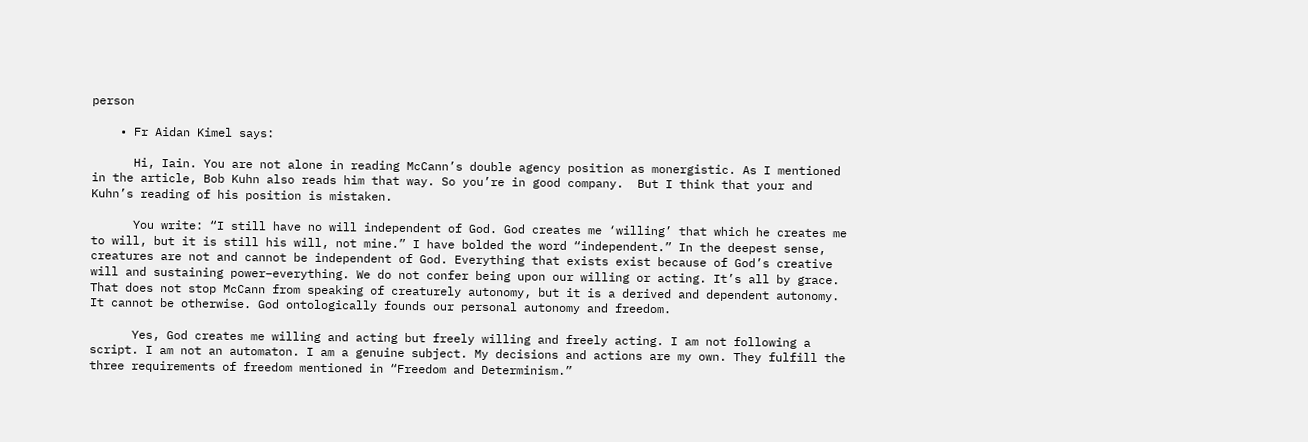person

    • Fr Aidan Kimel says:

      Hi, Iain. You are not alone in reading McCann’s double agency position as monergistic. As I mentioned in the article, Bob Kuhn also reads him that way. So you’re in good company.  But I think that your and Kuhn’s reading of his position is mistaken.

      You write: “I still have no will independent of God. God creates me ‘willing’ that which he creates me to will, but it is still his will, not mine.” I have bolded the word “independent.” In the deepest sense, creatures are not and cannot be independent of God. Everything that exists exist because of God’s creative will and sustaining power–everything. We do not confer being upon our willing or acting. It’s all by grace. That does not stop McCann from speaking of creaturely autonomy, but it is a derived and dependent autonomy. It cannot be otherwise. God ontologically founds our personal autonomy and freedom.

      Yes, God creates me willing and acting but freely willing and freely acting. I am not following a script. I am not an automaton. I am a genuine subject. My decisions and actions are my own. They fulfill the three requirements of freedom mentioned in “Freedom and Determinism.”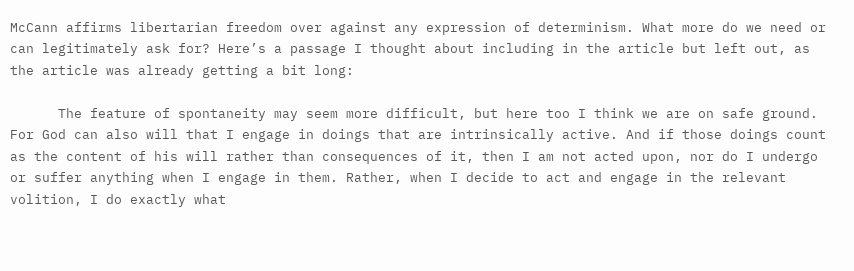McCann affirms libertarian freedom over against any expression of determinism. What more do we need or can legitimately ask for? Here’s a passage I thought about including in the article but left out, as the article was already getting a bit long:

      The feature of spontaneity may seem more difficult, but here too I think we are on safe ground. For God can also will that I engage in doings that are intrinsically active. And if those doings count as the content of his will rather than consequences of it, then I am not acted upon, nor do I undergo or suffer anything when I engage in them. Rather, when I decide to act and engage in the relevant volition, I do exactly what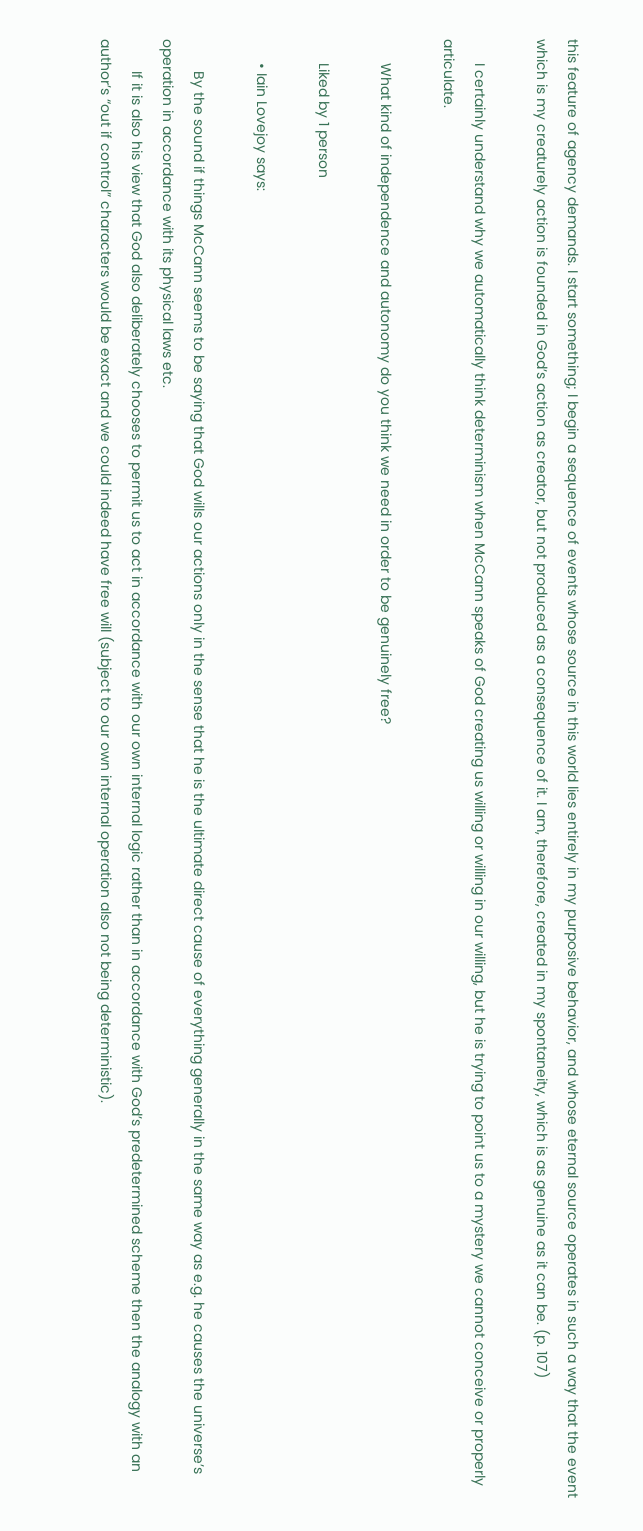this feature of agency demands. I start something; I begin a sequence of events whose source in this world lies entirely in my purposive behavior, and whose eternal source operates in such a way that the event which is my creaturely action is founded in God’s action as creator, but not produced as a consequence of it. I am, therefore, created in my spontaneity, which is as genuine as it can be. (p. 107)

      I certainly understand why we automatically think determinism when McCann speaks of God creating us willing or willing in our willing, but he is trying to point us to a mystery we cannot conceive or properly articulate.

      What kind of independence and autonomy do you think we need in order to be genuinely free?

      Liked by 1 person

      • Iain Lovejoy says:

        By the sound if things McCann seems to be saying that God wills our actions only in the sense that he is the ultimate direct cause of everything generally in the same way as e.g. he causes the universe’s operation in accordance with its physical laws etc.
        If it is also his view that God also deliberately chooses to permit us to act in accordance with our own internal logic rather than in accordance with God’s predetermined scheme then the analogy with an author’s “out if control” characters would be exact and we could indeed have free will (subject to our own internal operation also not being deterministic).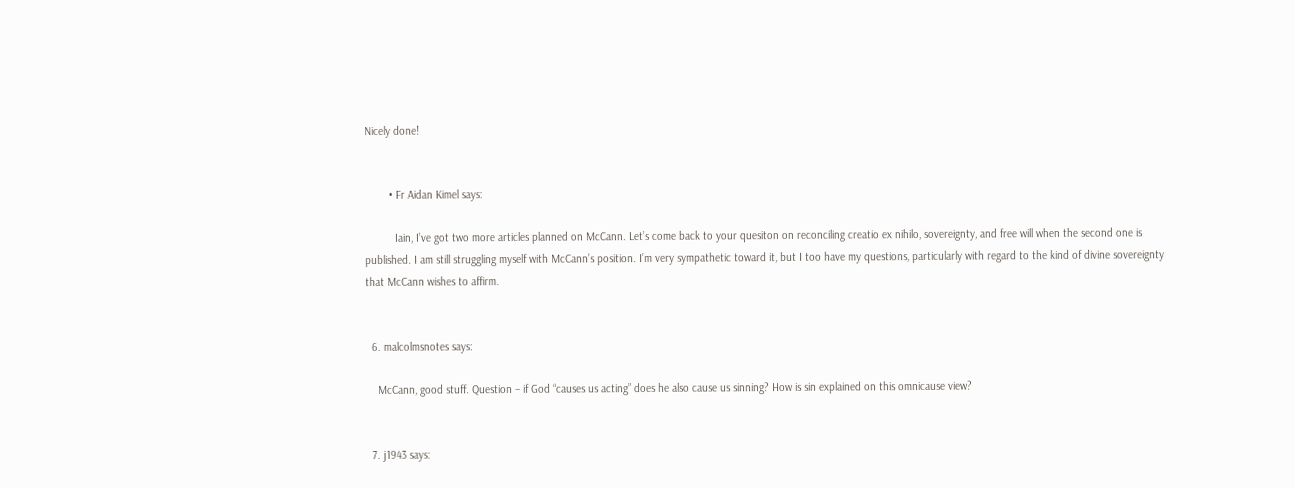Nicely done!


        • Fr Aidan Kimel says:

          Iain, I’ve got two more articles planned on McCann. Let’s come back to your quesiton on reconciling creatio ex nihilo, sovereignty, and free will when the second one is published. I am still struggling myself with McCann’s position. I’m very sympathetic toward it, but I too have my questions, particularly with regard to the kind of divine sovereignty that McCann wishes to affirm.


  6. malcolmsnotes says:

    McCann, good stuff. Question – if God “causes us acting” does he also cause us sinning? How is sin explained on this omnicause view?


  7. j1943 says: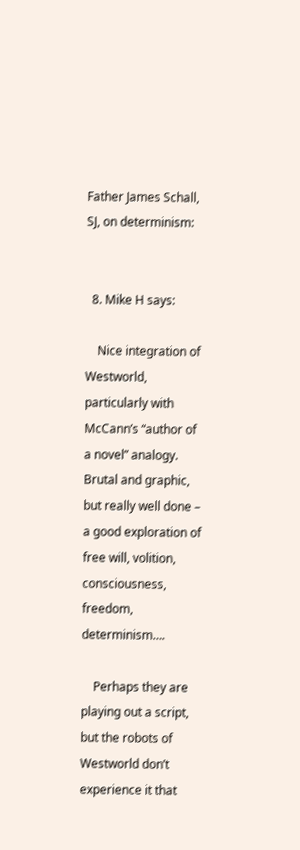Father James Schall, SJ, on determinism:


  8. Mike H says:

    Nice integration of Westworld, particularly with McCann’s “author of a novel” analogy. Brutal and graphic, but really well done – a good exploration of free will, volition, consciousness, freedom, determinism….

    Perhaps they are playing out a script, but the robots of Westworld don’t experience it that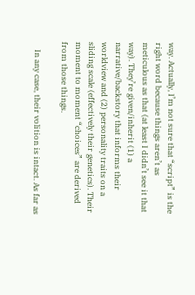way. Actually, I’m not sure that “script” is the right word because things aren’t as meticulous as that (at least I didn’t see it that way). They’re given/inherit (1) a narrative/backstory that informs their worldview and (2) personality traits on a sliding scale (effectively their genetics). Their moment to moment “choices” are derived from those things.

    In any case, their volition is intact. As far as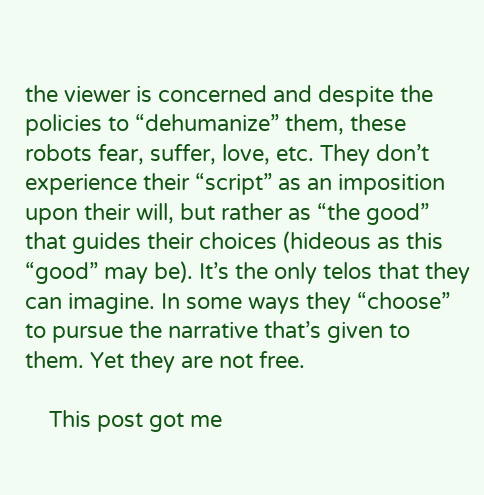the viewer is concerned and despite the policies to “dehumanize” them, these robots fear, suffer, love, etc. They don’t experience their “script” as an imposition upon their will, but rather as “the good” that guides their choices (hideous as this “good” may be). It’s the only telos that they can imagine. In some ways they “choose” to pursue the narrative that’s given to them. Yet they are not free.

    This post got me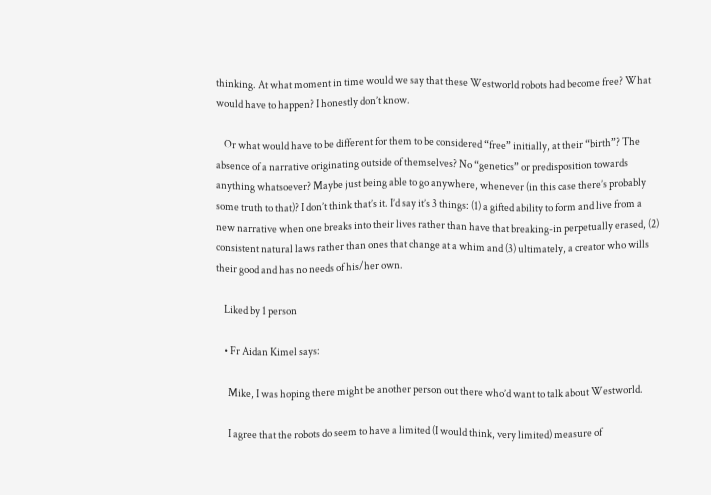thinking. At what moment in time would we say that these Westworld robots had become free? What would have to happen? I honestly don’t know.

    Or what would have to be different for them to be considered “free” initially, at their “birth”? The absence of a narrative originating outside of themselves? No “genetics” or predisposition towards anything whatsoever? Maybe just being able to go anywhere, whenever (in this case there’s probably some truth to that)? I don’t think that’s it. I’d say it’s 3 things: (1) a gifted ability to form and live from a new narrative when one breaks into their lives rather than have that breaking-in perpetually erased, (2) consistent natural laws rather than ones that change at a whim and (3) ultimately, a creator who wills their good and has no needs of his/her own.

    Liked by 1 person

    • Fr Aidan Kimel says:

      Mike, I was hoping there might be another person out there who’d want to talk about Westworld.

      I agree that the robots do seem to have a limited (I would think, very limited) measure of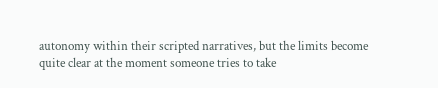autonomy within their scripted narratives, but the limits become quite clear at the moment someone tries to take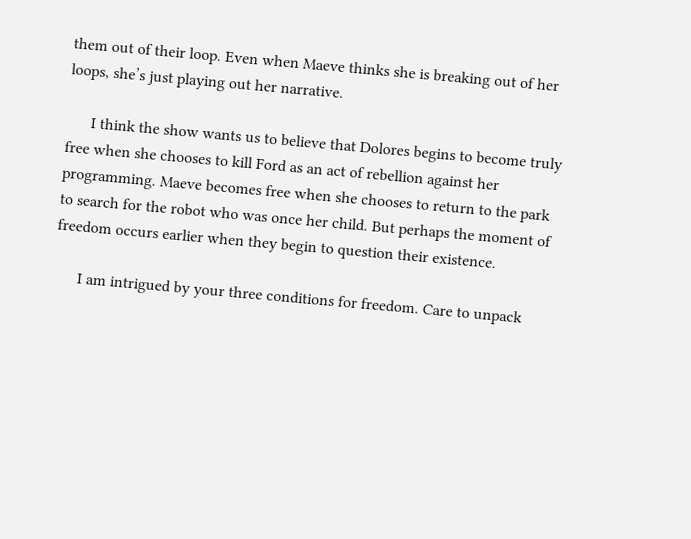them out of their loop. Even when Maeve thinks she is breaking out of her loops, she’s just playing out her narrative.

      I think the show wants us to believe that Dolores begins to become truly free when she chooses to kill Ford as an act of rebellion against her programming. Maeve becomes free when she chooses to return to the park to search for the robot who was once her child. But perhaps the moment of freedom occurs earlier when they begin to question their existence.

      I am intrigued by your three conditions for freedom. Care to unpack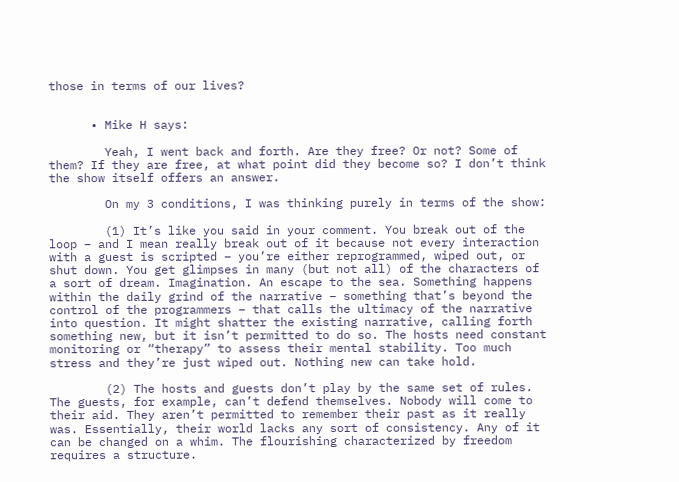those in terms of our lives?


      • Mike H says:

        Yeah, I went back and forth. Are they free? Or not? Some of them? If they are free, at what point did they become so? I don’t think the show itself offers an answer.

        On my 3 conditions, I was thinking purely in terms of the show:

        (1) It’s like you said in your comment. You break out of the loop – and I mean really break out of it because not every interaction with a guest is scripted – you’re either reprogrammed, wiped out, or shut down. You get glimpses in many (but not all) of the characters of a sort of dream. Imagination. An escape to the sea. Something happens within the daily grind of the narrative – something that’s beyond the control of the programmers – that calls the ultimacy of the narrative into question. It might shatter the existing narrative, calling forth something new, but it isn’t permitted to do so. The hosts need constant monitoring or “therapy” to assess their mental stability. Too much stress and they’re just wiped out. Nothing new can take hold.

        (2) The hosts and guests don’t play by the same set of rules. The guests, for example, can’t defend themselves. Nobody will come to their aid. They aren’t permitted to remember their past as it really was. Essentially, their world lacks any sort of consistency. Any of it can be changed on a whim. The flourishing characterized by freedom requires a structure.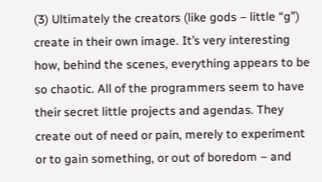(3) Ultimately the creators (like gods – little “g”) create in their own image. It’s very interesting how, behind the scenes, everything appears to be so chaotic. All of the programmers seem to have their secret little projects and agendas. They create out of need or pain, merely to experiment or to gain something, or out of boredom – and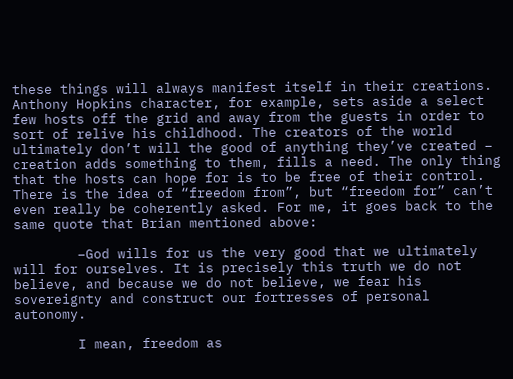these things will always manifest itself in their creations. Anthony Hopkins character, for example, sets aside a select few hosts off the grid and away from the guests in order to sort of relive his childhood. The creators of the world ultimately don’t will the good of anything they’ve created – creation adds something to them, fills a need. The only thing that the hosts can hope for is to be free of their control. There is the idea of “freedom from”, but “freedom for” can’t even really be coherently asked. For me, it goes back to the same quote that Brian mentioned above:

        –God wills for us the very good that we ultimately will for ourselves. It is precisely this truth we do not believe, and because we do not believe, we fear his sovereignty and construct our fortresses of personal autonomy.

        I mean, freedom as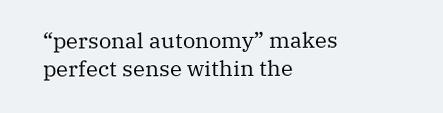“personal autonomy” makes perfect sense within the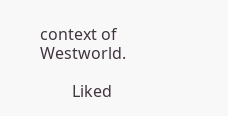context of Westworld.

        Liked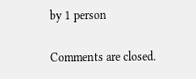by 1 person

Comments are closed.